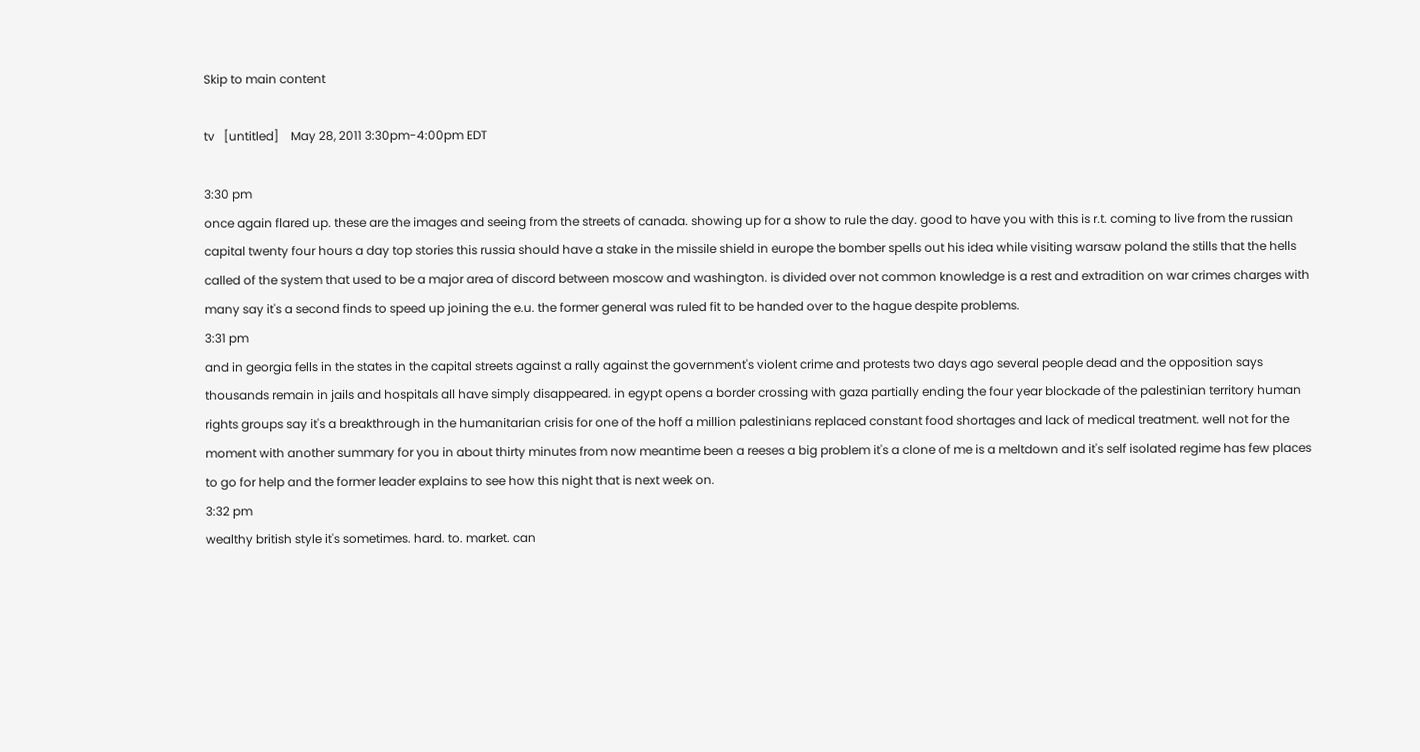Skip to main content

tv   [untitled]    May 28, 2011 3:30pm-4:00pm EDT

3:30 pm
once again flared up. these are the images and seeing from the streets of canada. showing up for a show to rule the day. good to have you with this is r.t. coming to live from the russian capital twenty four hours a day top stories this russia should have a stake in the missile shield in europe the bomber spells out his idea while visiting warsaw poland the stills that the hells called of the system that used to be a major area of discord between moscow and washington. is divided over not common knowledge is a rest and extradition on war crimes charges with many say it's a second finds to speed up joining the e.u. the former general was ruled fit to be handed over to the hague despite problems.
3:31 pm
and in georgia fells in the states in the capital streets against a rally against the government's violent crime and protests two days ago several people dead and the opposition says thousands remain in jails and hospitals all have simply disappeared. in egypt opens a border crossing with gaza partially ending the four year blockade of the palestinian territory human rights groups say it's a breakthrough in the humanitarian crisis for one of the hoff a million palestinians replaced constant food shortages and lack of medical treatment. well not for the moment with another summary for you in about thirty minutes from now meantime been a reeses a big problem it's a clone of me is a meltdown and it's self isolated regime has few places to go for help and the former leader explains to see how this night that is next week on.
3:32 pm
wealthy british style it's sometimes. hard. to. market. can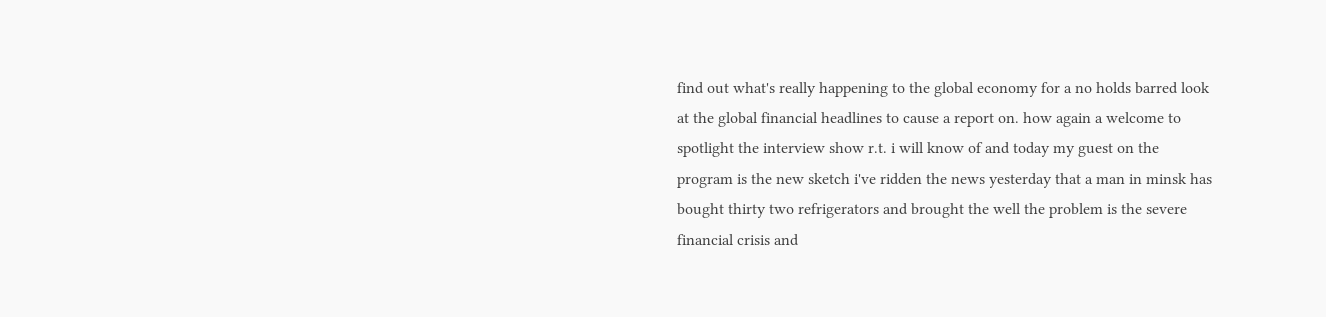find out what's really happening to the global economy for a no holds barred look at the global financial headlines to cause a report on. how again a welcome to spotlight the interview show r.t. i will know of and today my guest on the program is the new sketch i've ridden the news yesterday that a man in minsk has bought thirty two refrigerators and brought the well the problem is the severe financial crisis and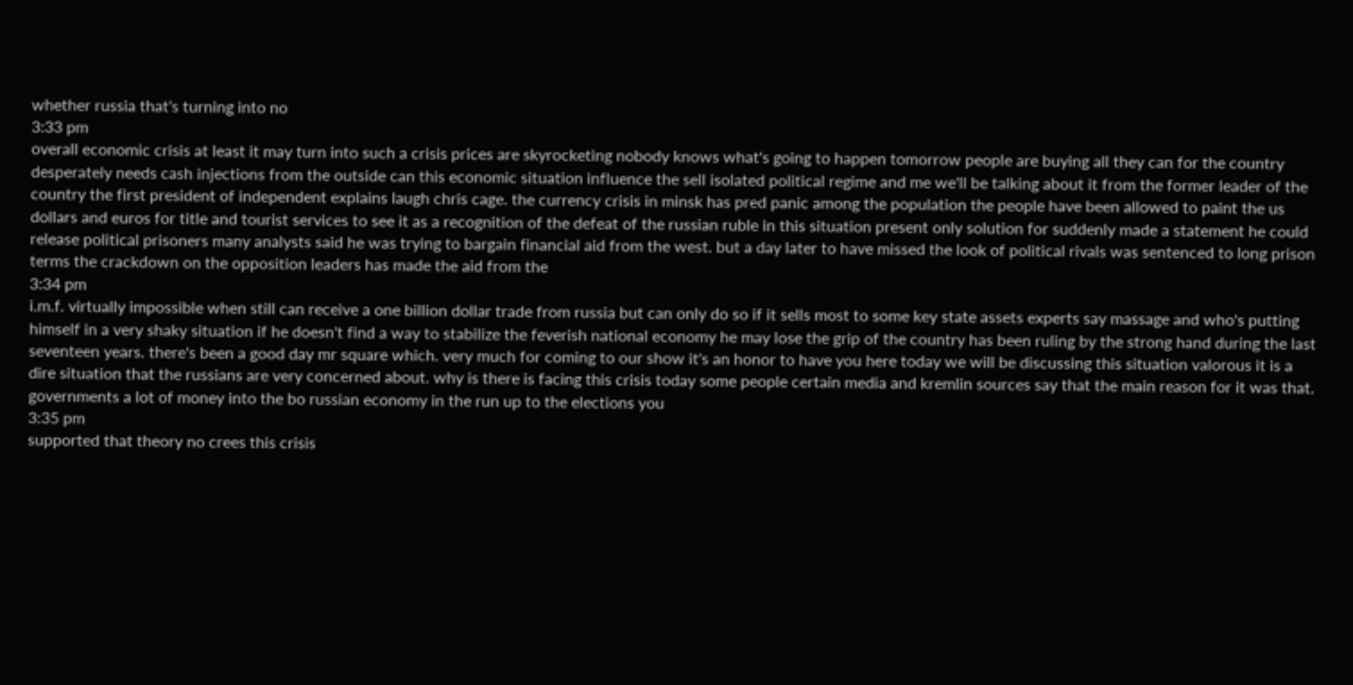whether russia that's turning into no
3:33 pm
overall economic crisis at least it may turn into such a crisis prices are skyrocketing nobody knows what's going to happen tomorrow people are buying all they can for the country desperately needs cash injections from the outside can this economic situation influence the sell isolated political regime and me we'll be talking about it from the former leader of the country the first president of independent explains laugh chris cage. the currency crisis in minsk has pred panic among the population the people have been allowed to paint the us dollars and euros for title and tourist services to see it as a recognition of the defeat of the russian ruble in this situation present only solution for suddenly made a statement he could release political prisoners many analysts said he was trying to bargain financial aid from the west. but a day later to have missed the look of political rivals was sentenced to long prison terms the crackdown on the opposition leaders has made the aid from the
3:34 pm
i.m.f. virtually impossible when still can receive a one billion dollar trade from russia but can only do so if it sells most to some key state assets experts say massage and who's putting himself in a very shaky situation if he doesn't find a way to stabilize the feverish national economy he may lose the grip of the country has been ruling by the strong hand during the last seventeen years. there's been a good day mr square which. very much for coming to our show it's an honor to have you here today we will be discussing this situation valorous it is a dire situation that the russians are very concerned about. why is there is facing this crisis today some people certain media and kremlin sources say that the main reason for it was that. governments a lot of money into the bo russian economy in the run up to the elections you
3:35 pm
supported that theory no crees this crisis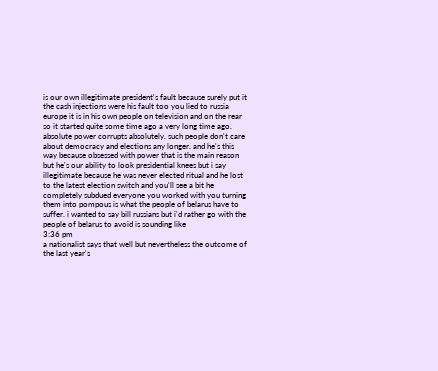is our own illegitimate president's fault because surely put it the cash injections were his fault too you lied to russia europe it is in his own people on television and on the rear so it started quite some time ago a very long time ago. absolute power corrupts absolutely. such people don't care about democracy and elections any longer. and he's this way because obsessed with power that is the main reason but he's our ability to look presidential knees but i say illegitimate because he was never elected ritual and he lost to the latest election switch and you'll see a bit he completely subdued everyone you worked with you turning them into pompous is what the people of belarus have to suffer. i wanted to say bill russians but i'd rather go with the people of belarus to avoid is sounding like
3:36 pm
a nationalist says that well but nevertheless the outcome of the last year's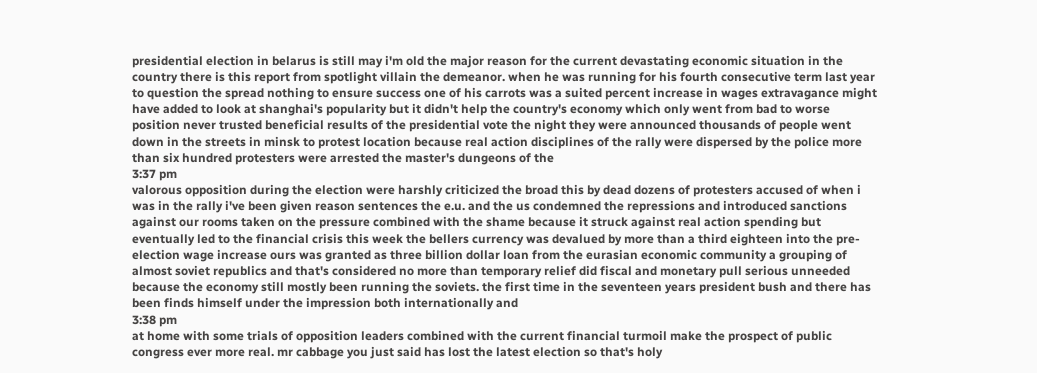presidential election in belarus is still may i'm old the major reason for the current devastating economic situation in the country there is this report from spotlight villain the demeanor. when he was running for his fourth consecutive term last year to question the spread nothing to ensure success one of his carrots was a suited percent increase in wages extravagance might have added to look at shanghai's popularity but it didn't help the country's economy which only went from bad to worse position never trusted beneficial results of the presidential vote the night they were announced thousands of people went down in the streets in minsk to protest location because real action disciplines of the rally were dispersed by the police more than six hundred protesters were arrested the master's dungeons of the
3:37 pm
valorous opposition during the election were harshly criticized the broad this by dead dozens of protesters accused of when i was in the rally i've been given reason sentences the e.u. and the us condemned the repressions and introduced sanctions against our rooms taken on the pressure combined with the shame because it struck against real action spending but eventually led to the financial crisis this week the bellers currency was devalued by more than a third eighteen into the pre-election wage increase ours was granted as three billion dollar loan from the eurasian economic community a grouping of almost soviet republics and that's considered no more than temporary relief did fiscal and monetary pull serious unneeded because the economy still mostly been running the soviets. the first time in the seventeen years president bush and there has been finds himself under the impression both internationally and
3:38 pm
at home with some trials of opposition leaders combined with the current financial turmoil make the prospect of public congress ever more real. mr cabbage you just said has lost the latest election so that's holy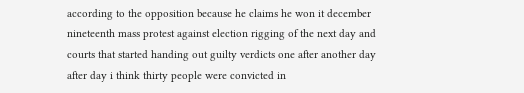according to the opposition because he claims he won it december nineteenth mass protest against election rigging of the next day and courts that started handing out guilty verdicts one after another day after day i think thirty people were convicted in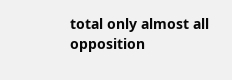total only almost all opposition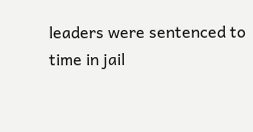leaders were sentenced to time in jail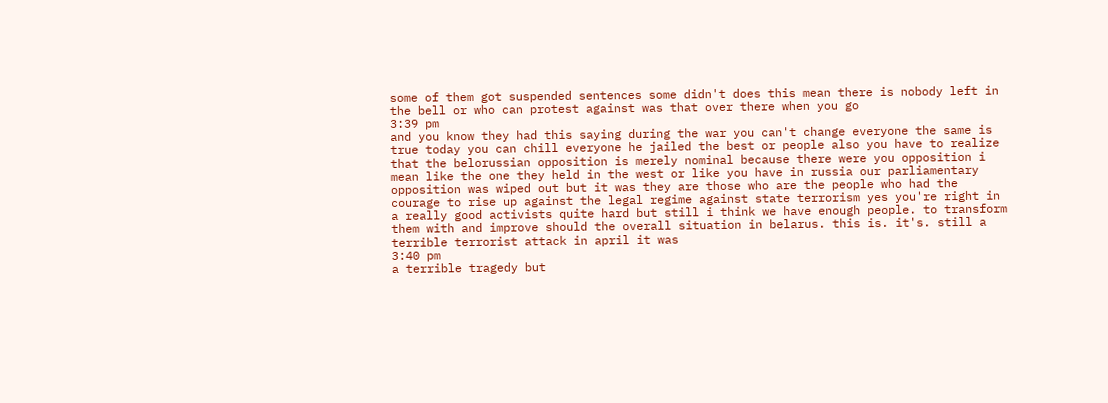some of them got suspended sentences some didn't does this mean there is nobody left in the bell or who can protest against was that over there when you go
3:39 pm
and you know they had this saying during the war you can't change everyone the same is true today you can chill everyone he jailed the best or people also you have to realize that the belorussian opposition is merely nominal because there were you opposition i mean like the one they held in the west or like you have in russia our parliamentary opposition was wiped out but it was they are those who are the people who had the courage to rise up against the legal regime against state terrorism yes you're right in a really good activists quite hard but still i think we have enough people. to transform them with and improve should the overall situation in belarus. this is. it's. still a terrible terrorist attack in april it was
3:40 pm
a terrible tragedy but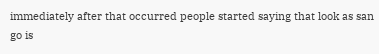immediately after that occurred people started saying that look as san go is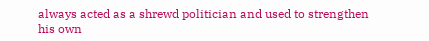always acted as a shrewd politician and used to strengthen his own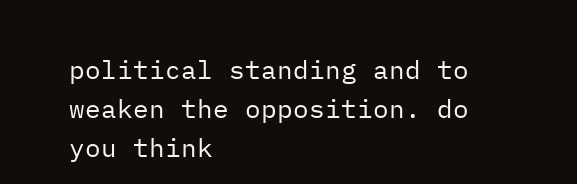political standing and to weaken the opposition. do you think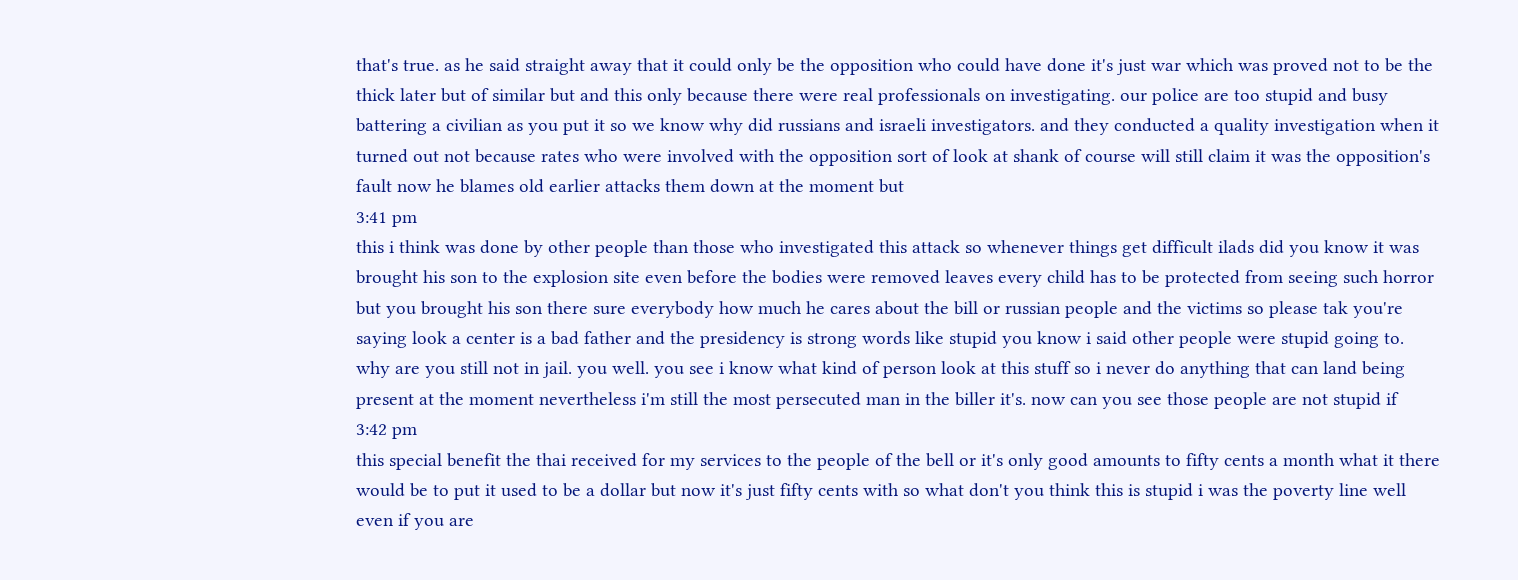that's true. as he said straight away that it could only be the opposition who could have done it's just war which was proved not to be the thick later but of similar but and this only because there were real professionals on investigating. our police are too stupid and busy battering a civilian as you put it so we know why did russians and israeli investigators. and they conducted a quality investigation when it turned out not because rates who were involved with the opposition sort of look at shank of course will still claim it was the opposition's fault now he blames old earlier attacks them down at the moment but
3:41 pm
this i think was done by other people than those who investigated this attack so whenever things get difficult ilads did you know it was brought his son to the explosion site even before the bodies were removed leaves every child has to be protected from seeing such horror but you brought his son there sure everybody how much he cares about the bill or russian people and the victims so please tak you're saying look a center is a bad father and the presidency is strong words like stupid you know i said other people were stupid going to. why are you still not in jail. you well. you see i know what kind of person look at this stuff so i never do anything that can land being present at the moment nevertheless i'm still the most persecuted man in the biller it's. now can you see those people are not stupid if
3:42 pm
this special benefit the thai received for my services to the people of the bell or it's only good amounts to fifty cents a month what it there would be to put it used to be a dollar but now it's just fifty cents with so what don't you think this is stupid i was the poverty line well even if you are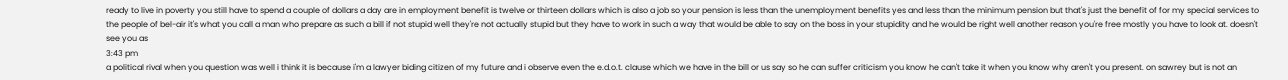ready to live in poverty you still have to spend a couple of dollars a day are in employment benefit is twelve or thirteen dollars which is also a job so your pension is less than the unemployment benefits yes and less than the minimum pension but that's just the benefit of for my special services to the people of bel-air it's what you call a man who prepare as such a bill if not stupid well they're not actually stupid but they have to work in such a way that would be able to say on the boss in your stupidity and he would be right well another reason you're free mostly you have to look at. doesn't see you as
3:43 pm
a political rival when you question was well i think it is because i'm a lawyer biding citizen of my future and i observe even the e.d.o.t. clause which we have in the bill or us say so he can suffer criticism you know he can't take it when you know why aren't you present. on sawrey but is not an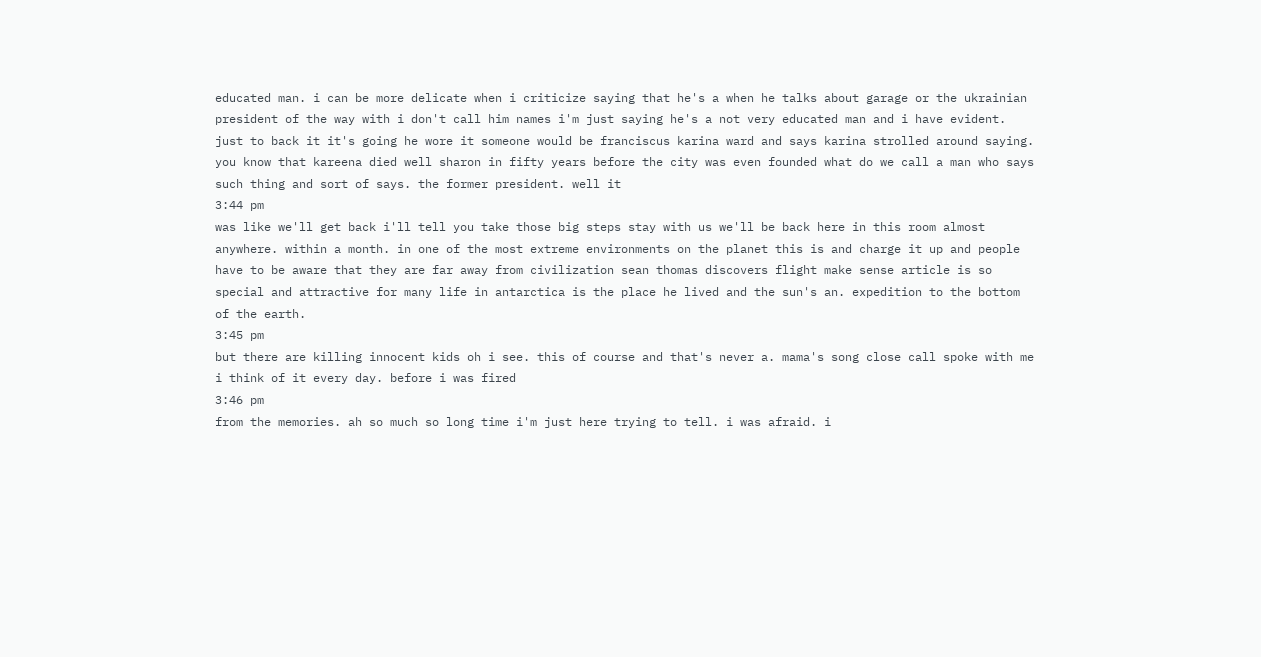educated man. i can be more delicate when i criticize saying that he's a when he talks about garage or the ukrainian president of the way with i don't call him names i'm just saying he's a not very educated man and i have evident. just to back it it's going he wore it someone would be franciscus karina ward and says karina strolled around saying. you know that kareena died well sharon in fifty years before the city was even founded what do we call a man who says such thing and sort of says. the former president. well it
3:44 pm
was like we'll get back i'll tell you take those big steps stay with us we'll be back here in this room almost anywhere. within a month. in one of the most extreme environments on the planet this is and charge it up and people have to be aware that they are far away from civilization sean thomas discovers flight make sense article is so special and attractive for many life in antarctica is the place he lived and the sun's an. expedition to the bottom of the earth.
3:45 pm
but there are killing innocent kids oh i see. this of course and that's never a. mama's song close call spoke with me i think of it every day. before i was fired
3:46 pm
from the memories. ah so much so long time i'm just here trying to tell. i was afraid. i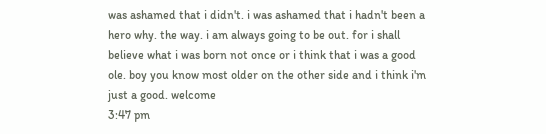was ashamed that i didn't. i was ashamed that i hadn't been a hero why. the way. i am always going to be out. for i shall believe what i was born not once or i think that i was a good ole. boy you know most older on the other side and i think i'm just a good. welcome
3:47 pm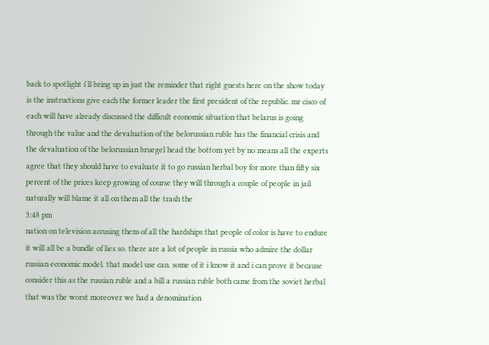back to spotlight i'll bring up in just the reminder that right guests here on the show today is the instructions give each the former leader the first president of the republic. mr cisco of each will have already discussed the difficult economic situation that belarus is going through the value and the devaluation of the belorussian ruble has the financial crisis and the devaluation of the belorussian bruegel head the bottom yet by no means all the experts agree that they should have to evaluate it to go russian herbal boy for more than fifty six percent of the prices keep growing of course they will through a couple of people in jail naturally will blame it all on them all the trash the
3:48 pm
nation on television accusing them of all the hardships that people of color is have to endure it will all be a bundle of lies so. there are a lot of people in russia who admire the dollar russian economic model. that model use can. some of it i know it and i can prove it because consider this as the russian ruble and a bill a russian ruble both came from the soviet herbal that was the worst moreover we had a denomination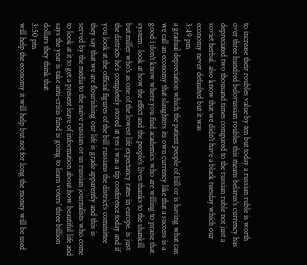to increase their roubles value by ten but today a russian ruble is worth over three hundred belorussian roubles this means belarus's currency has depreciated two thousand times compared to the russian ruble not just a soviet herbal. also know that we didn't have a black tuesday which our economy never defaulted but it was
3:49 pm
a gradual depreciation which the patient people of bill or is having what can we call an economy that slaughters its own currency like that a success is a good i don't know where you find academics who are willing to praise that system . look at how the effect and the people's lives thanks to the shankill but miller who's as one of the lowest life expectancy rates in europe. is just the districts he's completely stored at yes i was a tip conference today and if you look at the official figures of the bill russians the district's committee they say that we are flourishing our life is grade apparently and this is served by the media to the naive russian or us russian journalists who come to look at it to get a present leave of information about how beautiful life and says the year is take anti-crisis fund is going to learn voters' three billion dollars they think that
3:50 pm
will help the economy it will help but not for long the money will be used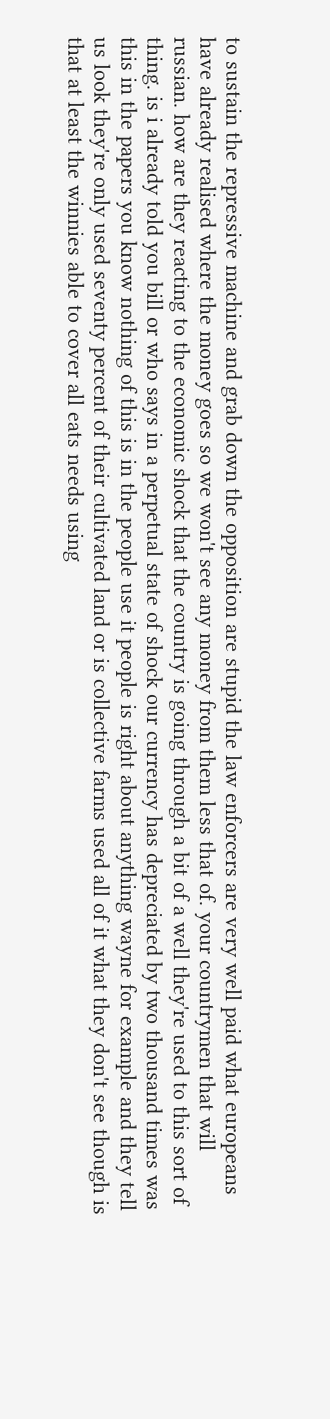to sustain the repressive machine and grab down the opposition are stupid the law enforcers are very well paid what europeans have already realised where the money goes so we won't see any money from them less that of. your countrymen that will russian. how are they reacting to the economic shock that the country is going through a bit of a well they're used to this sort of thing. is i already told you bill or who says in a perpetual state of shock our currency has depreciated by two thousand times was this in the papers you know nothing of this is in the people use it people is right about anything wayne for example and they tell us look they're only used seventy percent of their cultivated land or is collective farms used all of it what they don't see though is that at least the winnies able to cover all eats needs using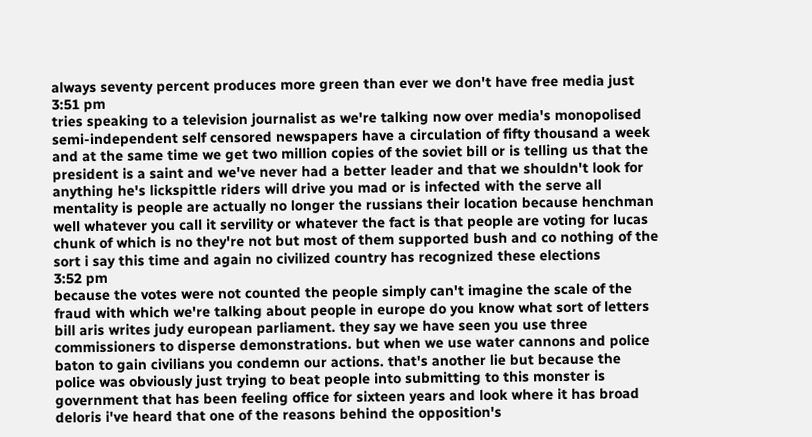always seventy percent produces more green than ever we don't have free media just
3:51 pm
tries speaking to a television journalist as we're talking now over media's monopolised semi-independent self censored newspapers have a circulation of fifty thousand a week and at the same time we get two million copies of the soviet bill or is telling us that the president is a saint and we've never had a better leader and that we shouldn't look for anything he's lickspittle riders will drive you mad or is infected with the serve all mentality is people are actually no longer the russians their location because henchman well whatever you call it servility or whatever the fact is that people are voting for lucas chunk of which is no they're not but most of them supported bush and co nothing of the sort i say this time and again no civilized country has recognized these elections
3:52 pm
because the votes were not counted the people simply can't imagine the scale of the fraud with which we're talking about people in europe do you know what sort of letters bill aris writes judy european parliament. they say we have seen you use three commissioners to disperse demonstrations. but when we use water cannons and police baton to gain civilians you condemn our actions. that's another lie but because the police was obviously just trying to beat people into submitting to this monster is government that has been feeling office for sixteen years and look where it has broad deloris i've heard that one of the reasons behind the opposition's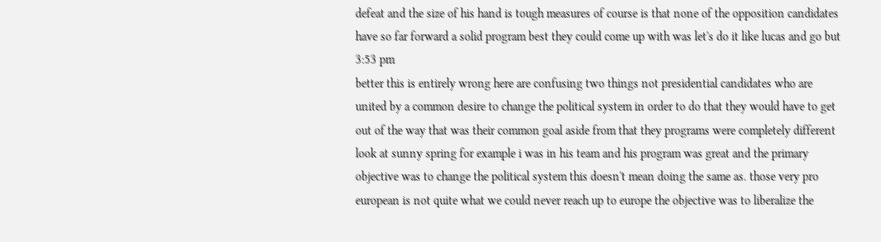defeat and the size of his hand is tough measures of course is that none of the opposition candidates have so far forward a solid program best they could come up with was let's do it like lucas and go but
3:53 pm
better this is entirely wrong here are confusing two things not presidential candidates who are united by a common desire to change the political system in order to do that they would have to get out of the way that was their common goal aside from that they programs were completely different look at sunny spring for example i was in his team and his program was great and the primary objective was to change the political system this doesn't mean doing the same as. those very pro european is not quite what we could never reach up to europe the objective was to liberalize the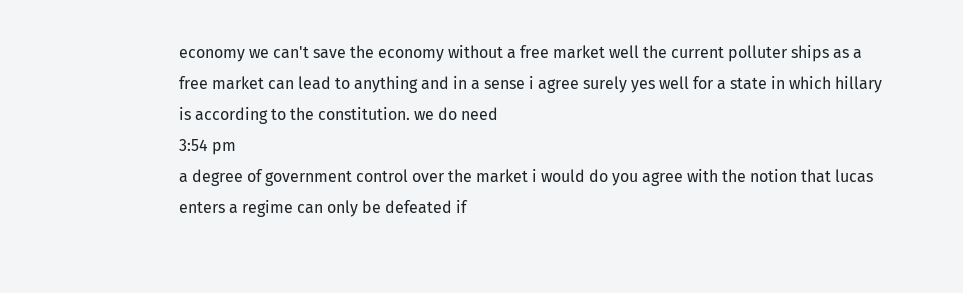economy we can't save the economy without a free market well the current polluter ships as a free market can lead to anything and in a sense i agree surely yes well for a state in which hillary is according to the constitution. we do need
3:54 pm
a degree of government control over the market i would do you agree with the notion that lucas enters a regime can only be defeated if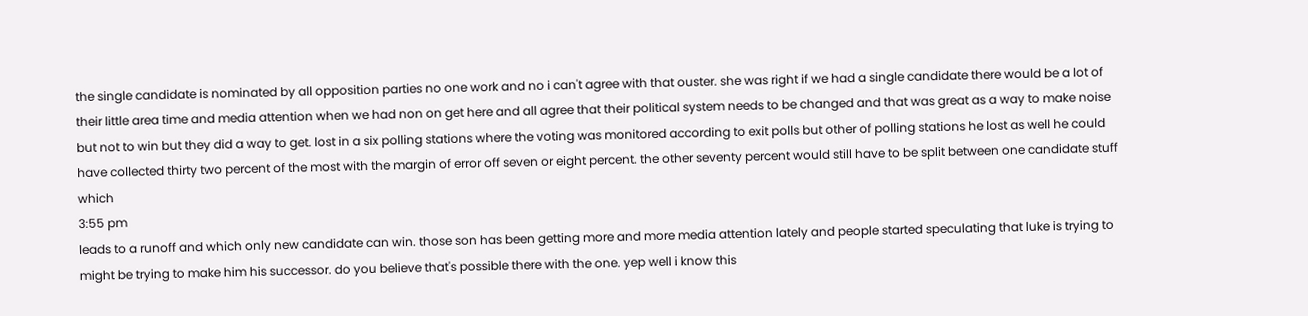the single candidate is nominated by all opposition parties no one work and no i can't agree with that ouster. she was right if we had a single candidate there would be a lot of their little area time and media attention when we had non on get here and all agree that their political system needs to be changed and that was great as a way to make noise but not to win but they did a way to get. lost in a six polling stations where the voting was monitored according to exit polls but other of polling stations he lost as well he could have collected thirty two percent of the most with the margin of error off seven or eight percent. the other seventy percent would still have to be split between one candidate stuff which
3:55 pm
leads to a runoff and which only new candidate can win. those son has been getting more and more media attention lately and people started speculating that luke is trying to might be trying to make him his successor. do you believe that's possible there with the one. yep well i know this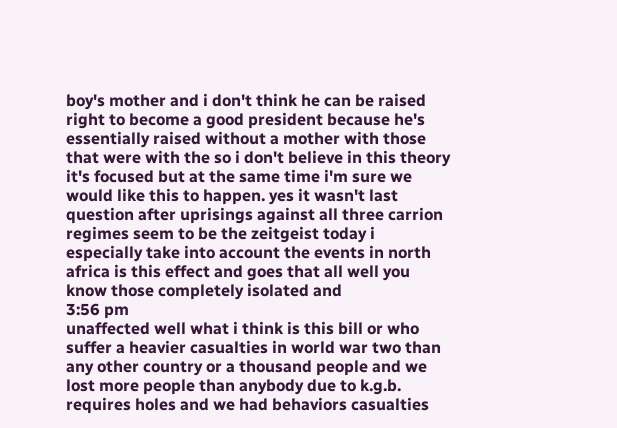boy's mother and i don't think he can be raised right to become a good president because he's essentially raised without a mother with those that were with the so i don't believe in this theory it's focused but at the same time i'm sure we would like this to happen. yes it wasn't last question after uprisings against all three carrion regimes seem to be the zeitgeist today i especially take into account the events in north africa is this effect and goes that all well you know those completely isolated and
3:56 pm
unaffected well what i think is this bill or who suffer a heavier casualties in world war two than any other country or a thousand people and we lost more people than anybody due to k.g.b. requires holes and we had behaviors casualties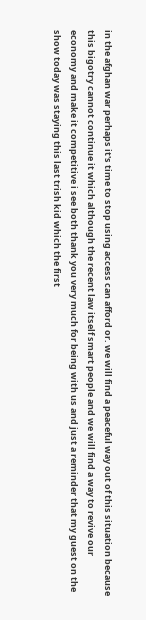in the afghan war perhaps it's time to stop using access can afford or. we will find a peaceful way out of this situation because this bigotry cannot continue it which although the recent law itself smart people and we will find a way to revive our economy and make it competitive i see both thank you very much for being with us and just a reminder that my guest on the show today was staying this last trish kid which the first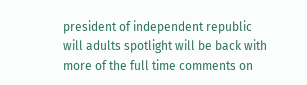president of independent republic will adults spotlight will be back with more of the full time comments on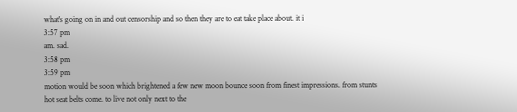what's going on in and out censorship and so then they are to eat take place about. it i
3:57 pm
am. sad.
3:58 pm
3:59 pm
motion would be soon which brightened a few new moon bounce soon from finest impressions. from stunts hot seat belts come. to live not only next to the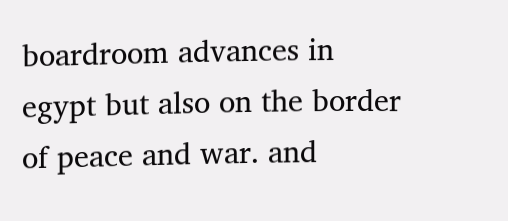boardroom advances in egypt but also on the border of peace and war. and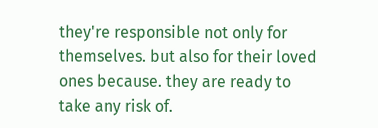they're responsible not only for themselves. but also for their loved ones because. they are ready to take any risk of.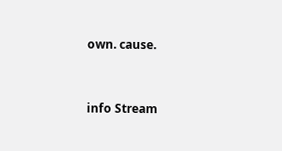own. cause.


info Stream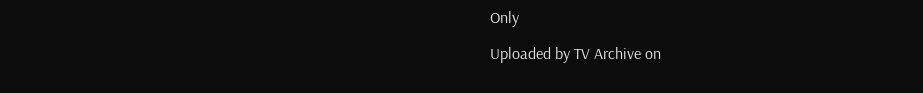Only

Uploaded by TV Archive on